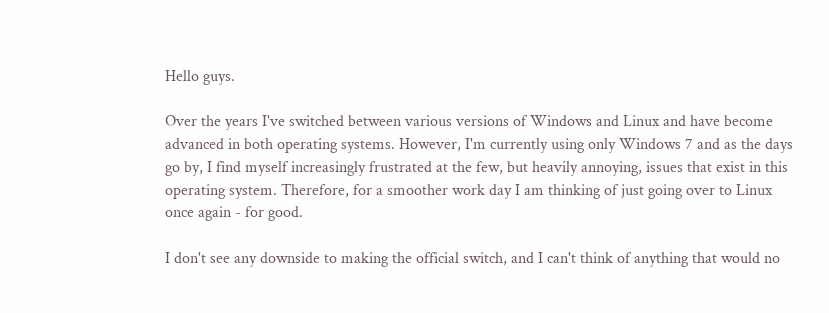Hello guys.

Over the years I've switched between various versions of Windows and Linux and have become advanced in both operating systems. However, I'm currently using only Windows 7 and as the days go by, I find myself increasingly frustrated at the few, but heavily annoying, issues that exist in this operating system. Therefore, for a smoother work day I am thinking of just going over to Linux once again - for good.

I don't see any downside to making the official switch, and I can't think of anything that would no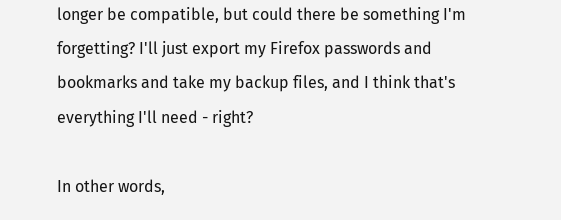longer be compatible, but could there be something I'm forgetting? I'll just export my Firefox passwords and bookmarks and take my backup files, and I think that's everything I'll need - right?

In other words,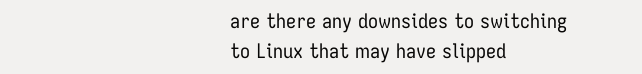are there any downsides to switching to Linux that may have slipped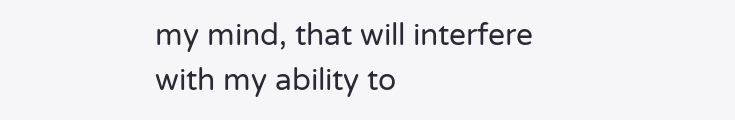my mind, that will interfere with my ability to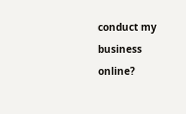conduct my business online?